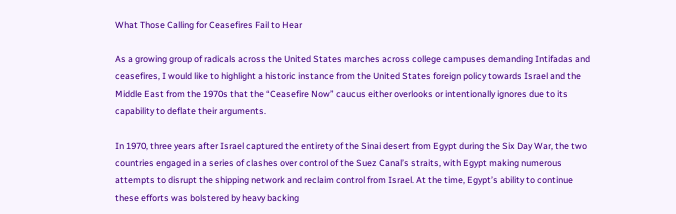What Those Calling for Ceasefires Fail to Hear

As a growing group of radicals across the United States marches across college campuses demanding Intifadas and ceasefires, I would like to highlight a historic instance from the United States foreign policy towards Israel and the Middle East from the 1970s that the “Ceasefire Now” caucus either overlooks or intentionally ignores due to its capability to deflate their arguments.

In 1970, three years after Israel captured the entirety of the Sinai desert from Egypt during the Six Day War, the two countries engaged in a series of clashes over control of the Suez Canal’s straits, with Egypt making numerous attempts to disrupt the shipping network and reclaim control from Israel. At the time, Egypt’s ability to continue these efforts was bolstered by heavy backing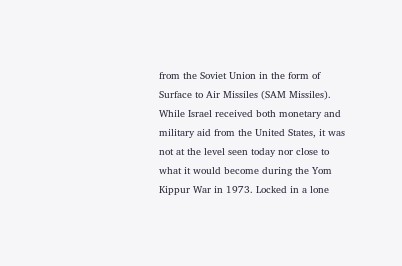from the Soviet Union in the form of Surface to Air Missiles (SAM Missiles). While Israel received both monetary and military aid from the United States, it was not at the level seen today nor close to what it would become during the Yom Kippur War in 1973. Locked in a lone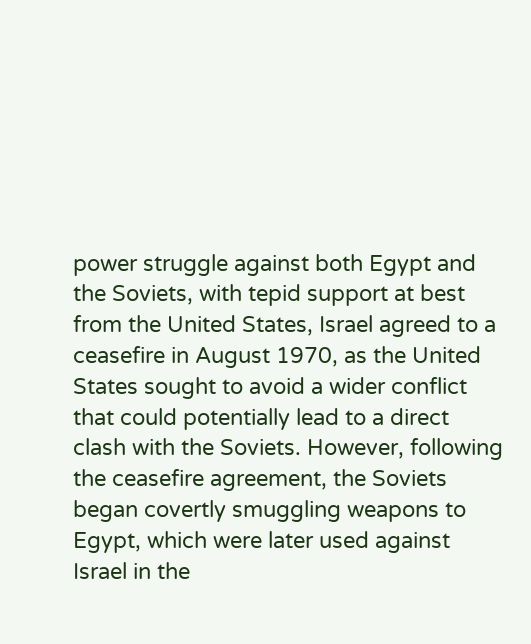power struggle against both Egypt and the Soviets, with tepid support at best from the United States, Israel agreed to a ceasefire in August 1970, as the United States sought to avoid a wider conflict that could potentially lead to a direct clash with the Soviets. However, following the ceasefire agreement, the Soviets began covertly smuggling weapons to Egypt, which were later used against Israel in the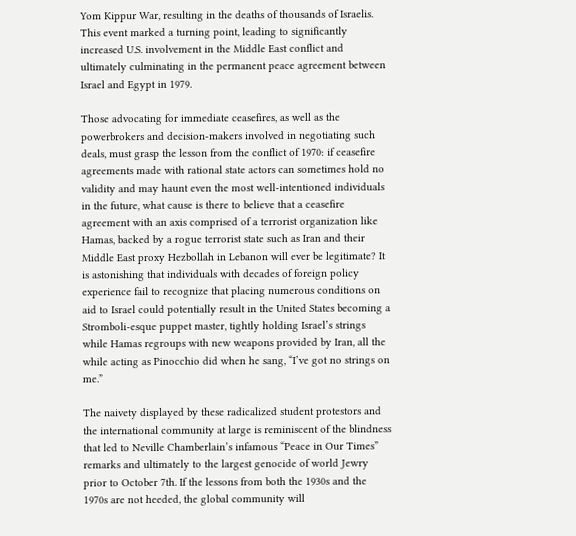Yom Kippur War, resulting in the deaths of thousands of Israelis. This event marked a turning point, leading to significantly increased U.S. involvement in the Middle East conflict and ultimately culminating in the permanent peace agreement between Israel and Egypt in 1979.

Those advocating for immediate ceasefires, as well as the powerbrokers and decision-makers involved in negotiating such deals, must grasp the lesson from the conflict of 1970: if ceasefire agreements made with rational state actors can sometimes hold no validity and may haunt even the most well-intentioned individuals in the future, what cause is there to believe that a ceasefire agreement with an axis comprised of a terrorist organization like Hamas, backed by a rogue terrorist state such as Iran and their Middle East proxy Hezbollah in Lebanon will ever be legitimate? It is astonishing that individuals with decades of foreign policy experience fail to recognize that placing numerous conditions on aid to Israel could potentially result in the United States becoming a Stromboli-esque puppet master, tightly holding Israel’s strings while Hamas regroups with new weapons provided by Iran, all the while acting as Pinocchio did when he sang, “I’ve got no strings on me.”

The naivety displayed by these radicalized student protestors and the international community at large is reminiscent of the blindness that led to Neville Chamberlain’s infamous “Peace in Our Times” remarks and ultimately to the largest genocide of world Jewry prior to October 7th. If the lessons from both the 1930s and the 1970s are not heeded, the global community will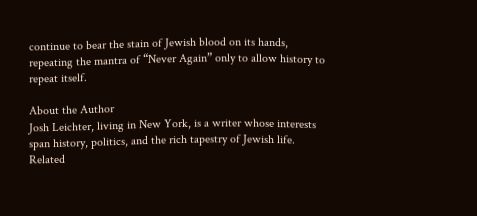continue to bear the stain of Jewish blood on its hands, repeating the mantra of “Never Again” only to allow history to repeat itself.

About the Author
Josh Leichter, living in New York, is a writer whose interests span history, politics, and the rich tapestry of Jewish life.
Related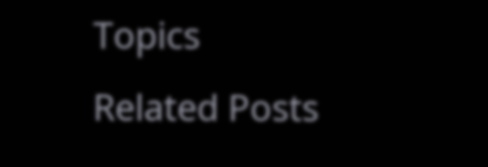Topics
Related Posts